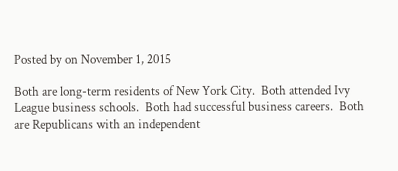Posted by on November 1, 2015

Both are long-term residents of New York City.  Both attended Ivy League business schools.  Both had successful business careers.  Both are Republicans with an independent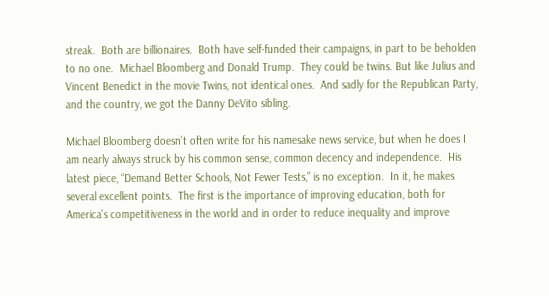streak.  Both are billionaires.  Both have self-funded their campaigns, in part to be beholden to no one.  Michael Bloomberg and Donald Trump.  They could be twins. But like Julius and Vincent Benedict in the movie Twins, not identical ones.  And sadly for the Republican Party, and the country, we got the Danny DeVito sibling.

Michael Bloomberg doesn’t often write for his namesake news service, but when he does I am nearly always struck by his common sense, common decency and independence.  His latest piece, “Demand Better Schools, Not Fewer Tests,” is no exception.  In it, he makes several excellent points.  The first is the importance of improving education, both for America’s competitiveness in the world and in order to reduce inequality and improve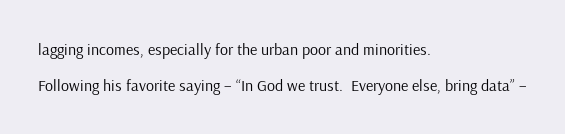lagging incomes, especially for the urban poor and minorities.

Following his favorite saying – “In God we trust.  Everyone else, bring data” –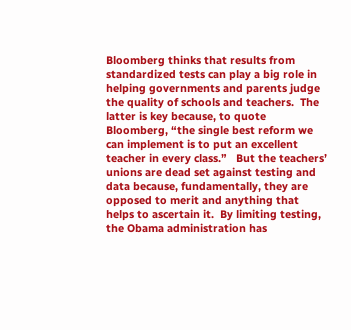Bloomberg thinks that results from standardized tests can play a big role in helping governments and parents judge the quality of schools and teachers.  The latter is key because, to quote Bloomberg, “the single best reform we can implement is to put an excellent teacher in every class.”   But the teachers’ unions are dead set against testing and data because, fundamentally, they are opposed to merit and anything that helps to ascertain it.  By limiting testing, the Obama administration has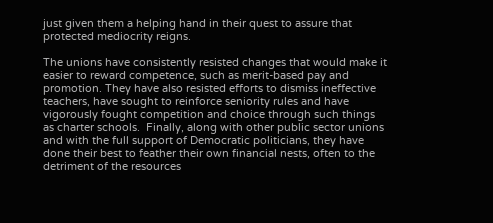just given them a helping hand in their quest to assure that protected mediocrity reigns.

The unions have consistently resisted changes that would make it easier to reward competence, such as merit-based pay and promotion. They have also resisted efforts to dismiss ineffective teachers, have sought to reinforce seniority rules and have vigorously fought competition and choice through such things as charter schools.  Finally, along with other public sector unions and with the full support of Democratic politicians, they have done their best to feather their own financial nests, often to the detriment of the resources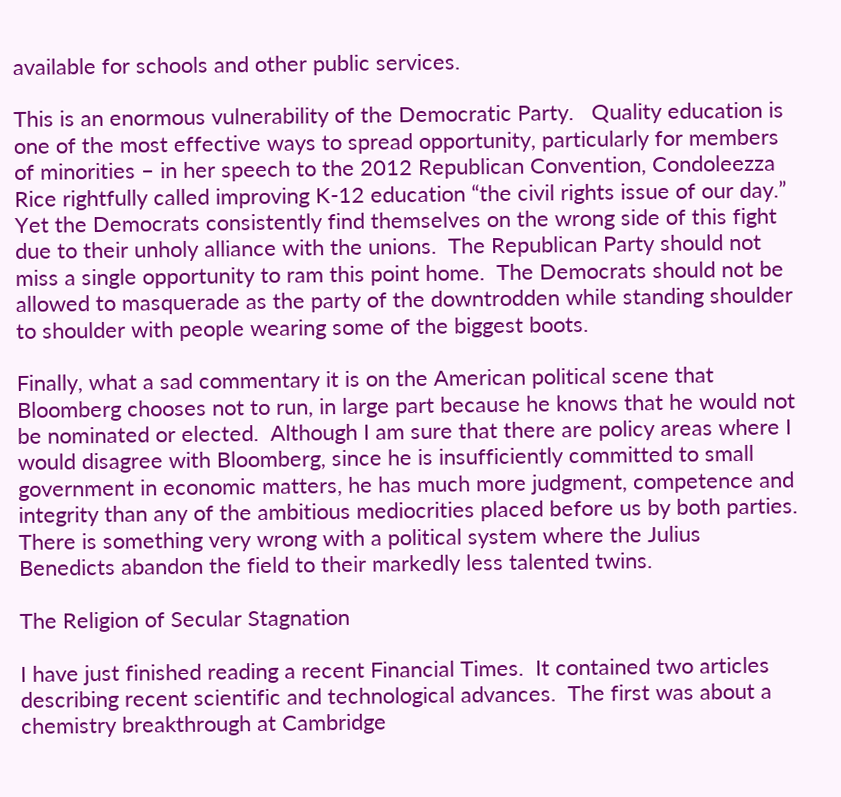available for schools and other public services.

This is an enormous vulnerability of the Democratic Party.   Quality education is one of the most effective ways to spread opportunity, particularly for members of minorities – in her speech to the 2012 Republican Convention, Condoleezza Rice rightfully called improving K-12 education “the civil rights issue of our day.”  Yet the Democrats consistently find themselves on the wrong side of this fight due to their unholy alliance with the unions.  The Republican Party should not miss a single opportunity to ram this point home.  The Democrats should not be allowed to masquerade as the party of the downtrodden while standing shoulder to shoulder with people wearing some of the biggest boots.

Finally, what a sad commentary it is on the American political scene that Bloomberg chooses not to run, in large part because he knows that he would not be nominated or elected.  Although I am sure that there are policy areas where I would disagree with Bloomberg, since he is insufficiently committed to small government in economic matters, he has much more judgment, competence and integrity than any of the ambitious mediocrities placed before us by both parties.  There is something very wrong with a political system where the Julius Benedicts abandon the field to their markedly less talented twins.

The Religion of Secular Stagnation

I have just finished reading a recent Financial Times.  It contained two articles describing recent scientific and technological advances.  The first was about a chemistry breakthrough at Cambridge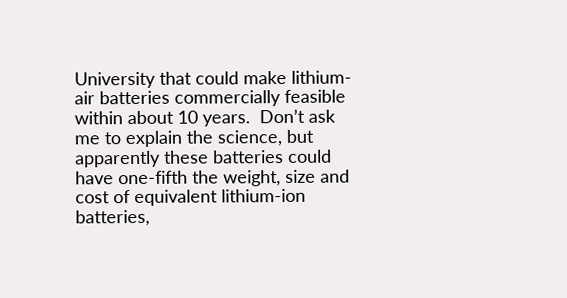University that could make lithium-air batteries commercially feasible within about 10 years.  Don’t ask me to explain the science, but apparently these batteries could have one-fifth the weight, size and cost of equivalent lithium-ion batteries,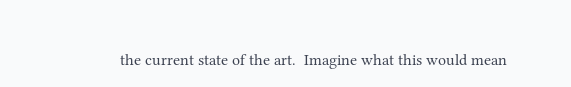the current state of the art.  Imagine what this would mean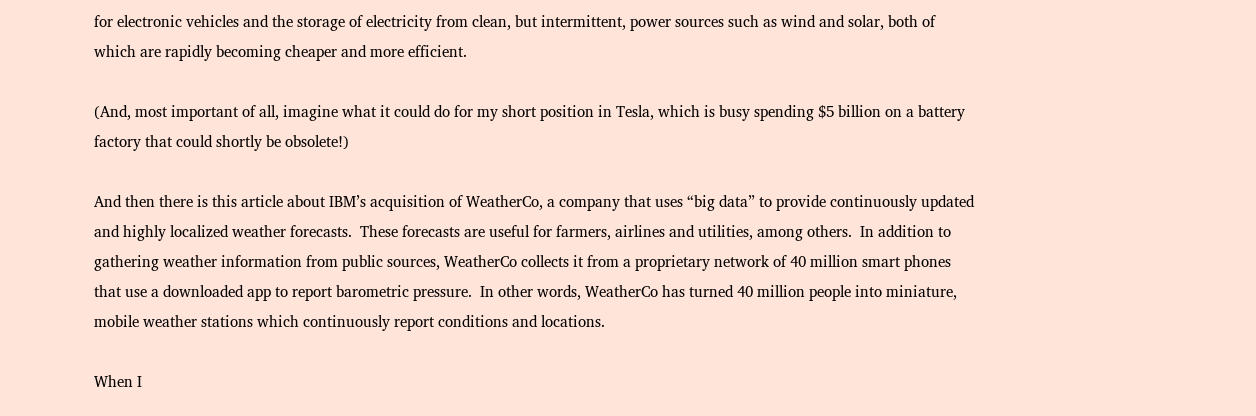for electronic vehicles and the storage of electricity from clean, but intermittent, power sources such as wind and solar, both of which are rapidly becoming cheaper and more efficient.

(And, most important of all, imagine what it could do for my short position in Tesla, which is busy spending $5 billion on a battery factory that could shortly be obsolete!)

And then there is this article about IBM’s acquisition of WeatherCo, a company that uses “big data” to provide continuously updated and highly localized weather forecasts.  These forecasts are useful for farmers, airlines and utilities, among others.  In addition to gathering weather information from public sources, WeatherCo collects it from a proprietary network of 40 million smart phones that use a downloaded app to report barometric pressure.  In other words, WeatherCo has turned 40 million people into miniature, mobile weather stations which continuously report conditions and locations.

When I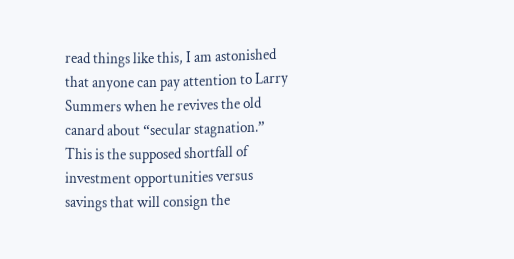read things like this, I am astonished that anyone can pay attention to Larry Summers when he revives the old canard about “secular stagnation.”  This is the supposed shortfall of investment opportunities versus savings that will consign the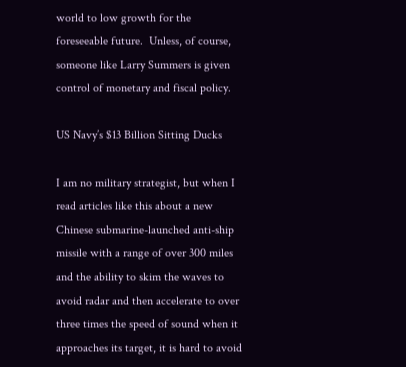world to low growth for the foreseeable future.  Unless, of course, someone like Larry Summers is given control of monetary and fiscal policy.

US Navy’s $13 Billion Sitting Ducks

I am no military strategist, but when I read articles like this about a new Chinese submarine-launched anti-ship missile with a range of over 300 miles and the ability to skim the waves to avoid radar and then accelerate to over three times the speed of sound when it approaches its target, it is hard to avoid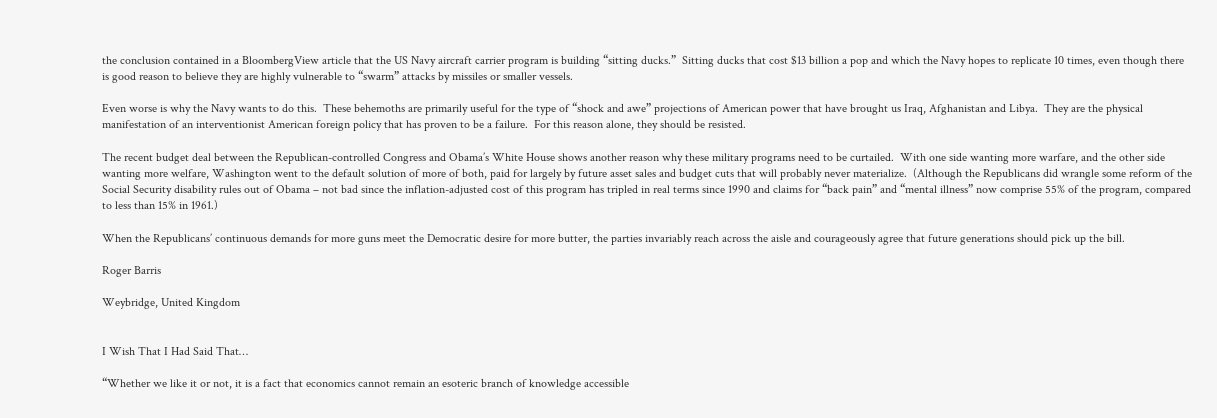the conclusion contained in a BloombergView article that the US Navy aircraft carrier program is building “sitting ducks.”  Sitting ducks that cost $13 billion a pop and which the Navy hopes to replicate 10 times, even though there is good reason to believe they are highly vulnerable to “swarm” attacks by missiles or smaller vessels.

Even worse is why the Navy wants to do this.  These behemoths are primarily useful for the type of “shock and awe” projections of American power that have brought us Iraq, Afghanistan and Libya.  They are the physical manifestation of an interventionist American foreign policy that has proven to be a failure.  For this reason alone, they should be resisted.

The recent budget deal between the Republican-controlled Congress and Obama’s White House shows another reason why these military programs need to be curtailed.  With one side wanting more warfare, and the other side wanting more welfare, Washington went to the default solution of more of both, paid for largely by future asset sales and budget cuts that will probably never materialize.  (Although the Republicans did wrangle some reform of the Social Security disability rules out of Obama – not bad since the inflation-adjusted cost of this program has tripled in real terms since 1990 and claims for “back pain” and “mental illness” now comprise 55% of the program, compared to less than 15% in 1961.)

When the Republicans’ continuous demands for more guns meet the Democratic desire for more butter, the parties invariably reach across the aisle and courageously agree that future generations should pick up the bill.

Roger Barris

Weybridge, United Kingdom


I Wish That I Had Said That…

“Whether we like it or not, it is a fact that economics cannot remain an esoteric branch of knowledge accessible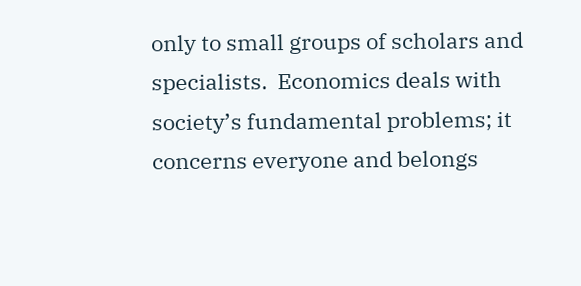only to small groups of scholars and specialists.  Economics deals with society’s fundamental problems; it concerns everyone and belongs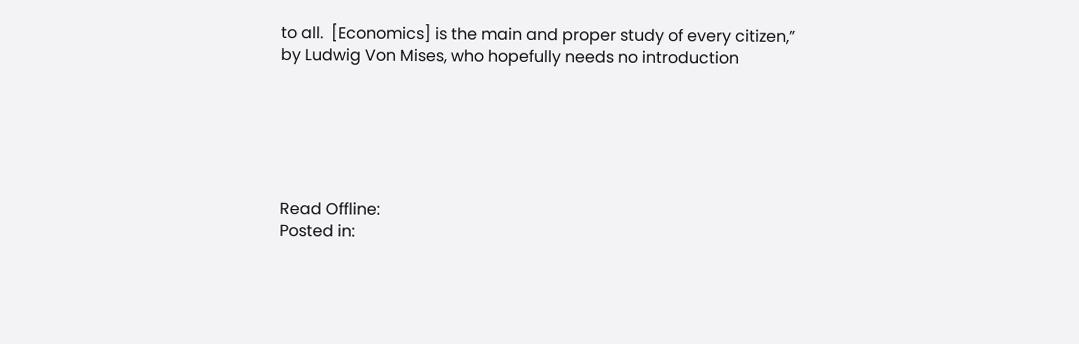to all.  [Economics] is the main and proper study of every citizen,” by Ludwig Von Mises, who hopefully needs no introduction






Read Offline:
Posted in: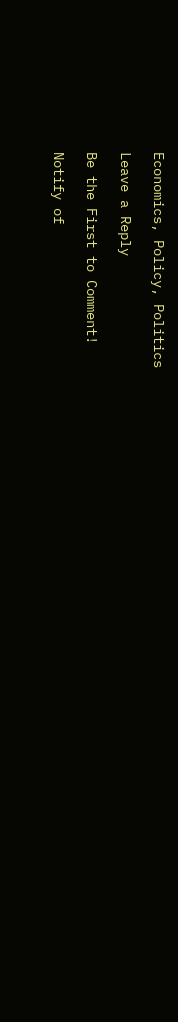Economics, Policy, Politics

Leave a Reply

Be the First to Comment!

Notify of